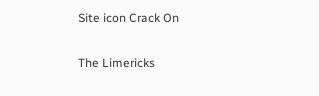Site icon Crack On

The Limericks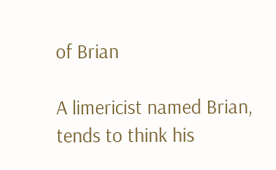of Brian

A limericist named Brian,
tends to think his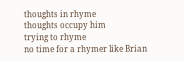thoughts in rhyme
thoughts occupy him
trying to rhyme
no time for a rhymer like Brian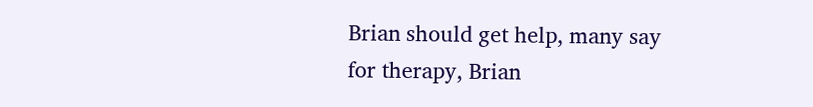Brian should get help, many say
for therapy, Brian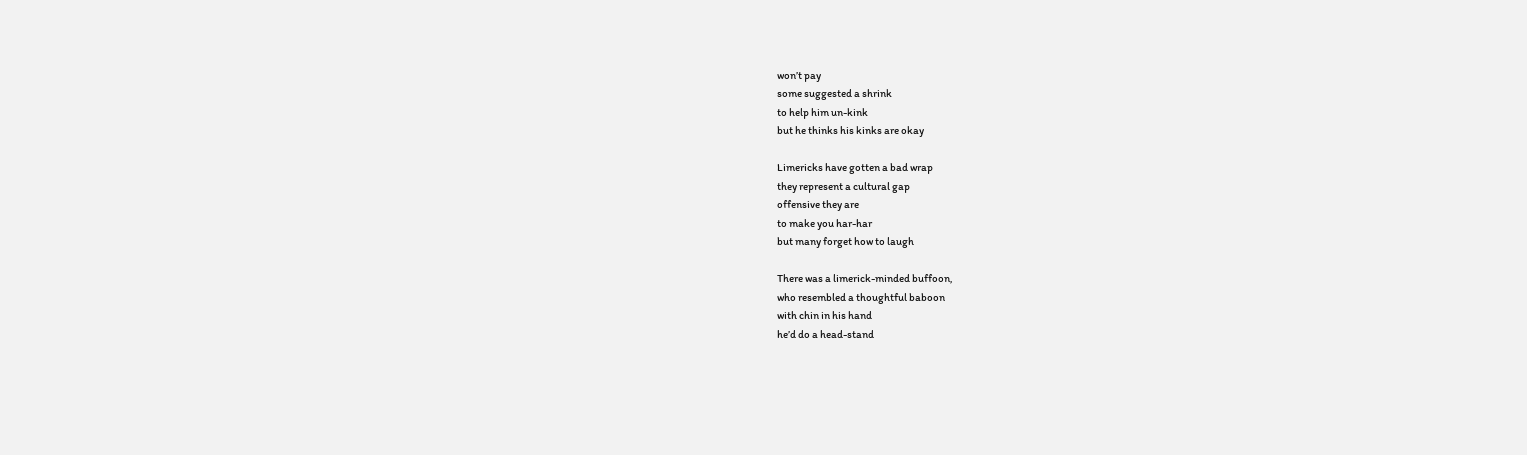won’t pay
some suggested a shrink
to help him un-kink
but he thinks his kinks are okay

Limericks have gotten a bad wrap
they represent a cultural gap
offensive they are
to make you har-har
but many forget how to laugh

There was a limerick-minded buffoon,
who resembled a thoughtful baboon
with chin in his hand
he’d do a head-stand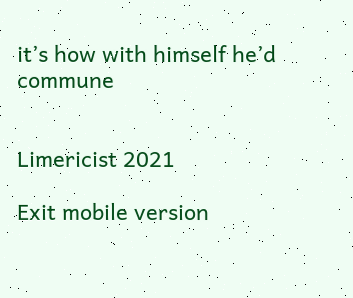it’s how with himself he’d commune


Limericist 2021

Exit mobile version